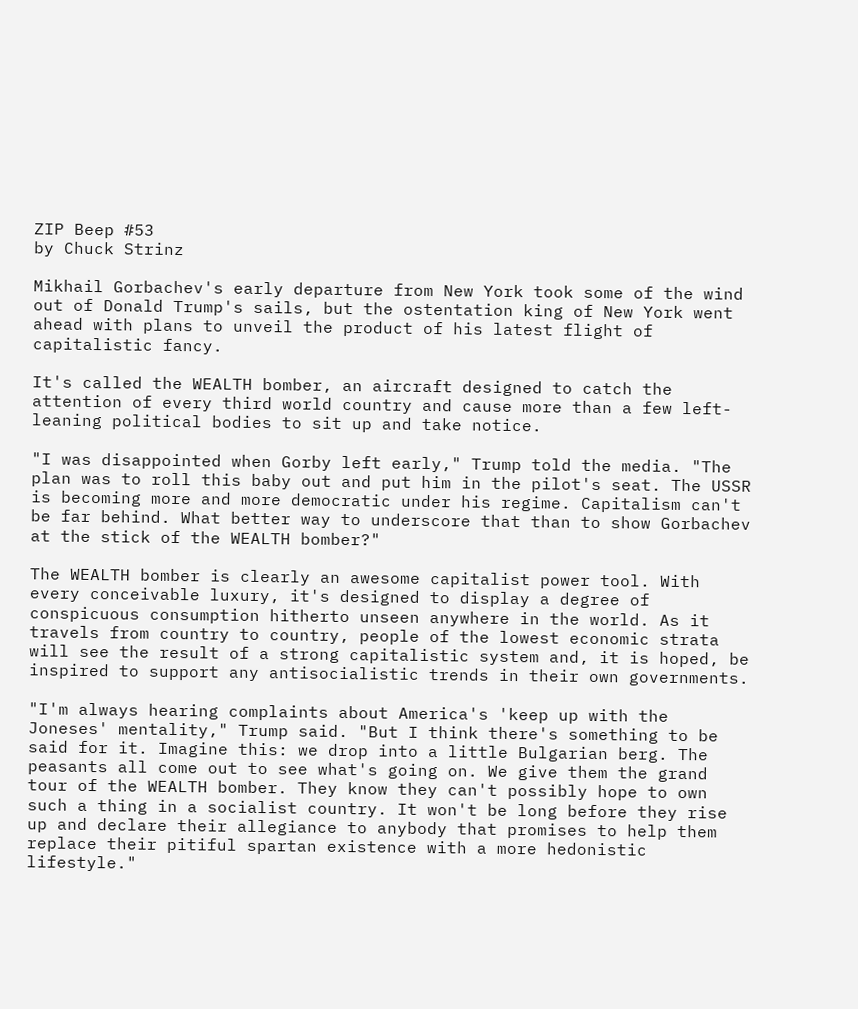ZIP Beep #53
by Chuck Strinz

Mikhail Gorbachev's early departure from New York took some of the wind out of Donald Trump's sails, but the ostentation king of New York went ahead with plans to unveil the product of his latest flight of capitalistic fancy.

It's called the WEALTH bomber, an aircraft designed to catch the attention of every third world country and cause more than a few left-leaning political bodies to sit up and take notice.

"I was disappointed when Gorby left early," Trump told the media. "The plan was to roll this baby out and put him in the pilot's seat. The USSR is becoming more and more democratic under his regime. Capitalism can't be far behind. What better way to underscore that than to show Gorbachev at the stick of the WEALTH bomber?"

The WEALTH bomber is clearly an awesome capitalist power tool. With every conceivable luxury, it's designed to display a degree of conspicuous consumption hitherto unseen anywhere in the world. As it travels from country to country, people of the lowest economic strata will see the result of a strong capitalistic system and, it is hoped, be inspired to support any antisocialistic trends in their own governments.

"I'm always hearing complaints about America's 'keep up with the Joneses' mentality," Trump said. "But I think there's something to be said for it. Imagine this: we drop into a little Bulgarian berg. The peasants all come out to see what's going on. We give them the grand tour of the WEALTH bomber. They know they can't possibly hope to own such a thing in a socialist country. It won't be long before they rise up and declare their allegiance to anybody that promises to help them replace their pitiful spartan existence with a more hedonistic lifestyle."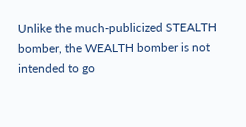Unlike the much-publicized STEALTH bomber, the WEALTH bomber is not intended to go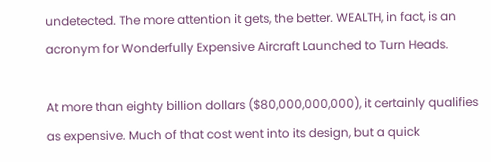undetected. The more attention it gets, the better. WEALTH, in fact, is an acronym for Wonderfully Expensive Aircraft Launched to Turn Heads.

At more than eighty billion dollars ($80,000,000,000), it certainly qualifies as expensive. Much of that cost went into its design, but a quick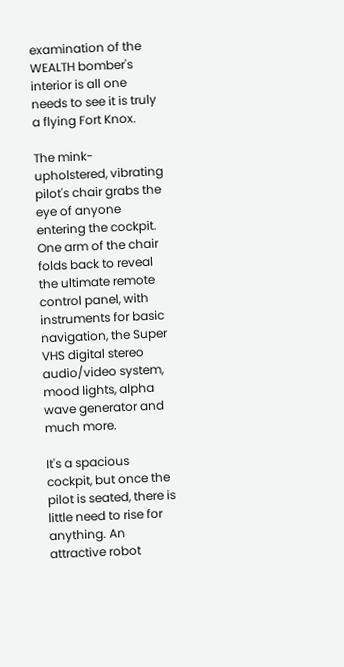examination of the WEALTH bomber's interior is all one needs to see it is truly a flying Fort Knox.

The mink-upholstered, vibrating pilot's chair grabs the eye of anyone entering the cockpit. One arm of the chair folds back to reveal the ultimate remote control panel, with instruments for basic navigation, the Super VHS digital stereo audio/video system, mood lights, alpha wave generator and much more.

It's a spacious cockpit, but once the pilot is seated, there is little need to rise for anything. An attractive robot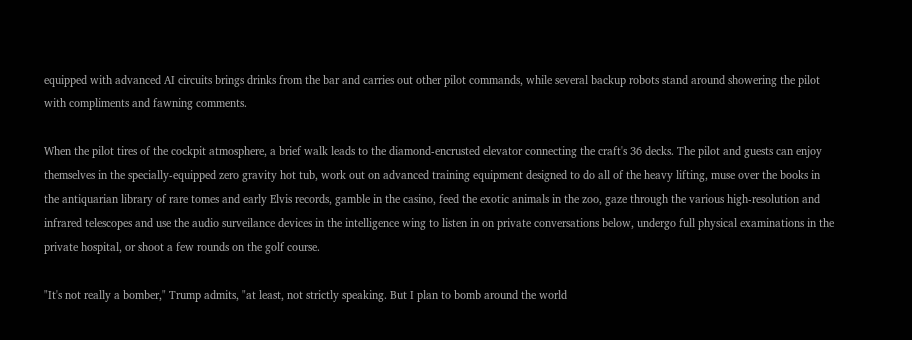equipped with advanced AI circuits brings drinks from the bar and carries out other pilot commands, while several backup robots stand around showering the pilot with compliments and fawning comments.

When the pilot tires of the cockpit atmosphere, a brief walk leads to the diamond-encrusted elevator connecting the craft's 36 decks. The pilot and guests can enjoy themselves in the specially-equipped zero gravity hot tub, work out on advanced training equipment designed to do all of the heavy lifting, muse over the books in the antiquarian library of rare tomes and early Elvis records, gamble in the casino, feed the exotic animals in the zoo, gaze through the various high-resolution and infrared telescopes and use the audio surveilance devices in the intelligence wing to listen in on private conversations below, undergo full physical examinations in the private hospital, or shoot a few rounds on the golf course.

"It's not really a bomber," Trump admits, "at least, not strictly speaking. But I plan to bomb around the world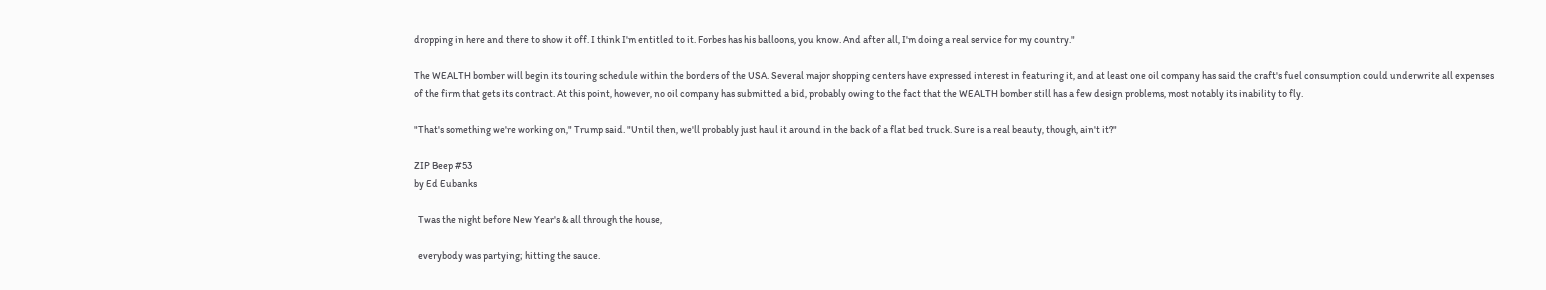dropping in here and there to show it off. I think I'm entitled to it. Forbes has his balloons, you know. And after all, I'm doing a real service for my country."

The WEALTH bomber will begin its touring schedule within the borders of the USA. Several major shopping centers have expressed interest in featuring it, and at least one oil company has said the craft's fuel consumption could underwrite all expenses of the firm that gets its contract. At this point, however, no oil company has submitted a bid, probably owing to the fact that the WEALTH bomber still has a few design problems, most notably its inability to fly.

"That's something we're working on," Trump said. "Until then, we'll probably just haul it around in the back of a flat bed truck. Sure is a real beauty, though, ain't it?"

ZIP Beep #53
by Ed Eubanks

  Twas the night before New Year's & all through the house,

  everybody was partying; hitting the sauce.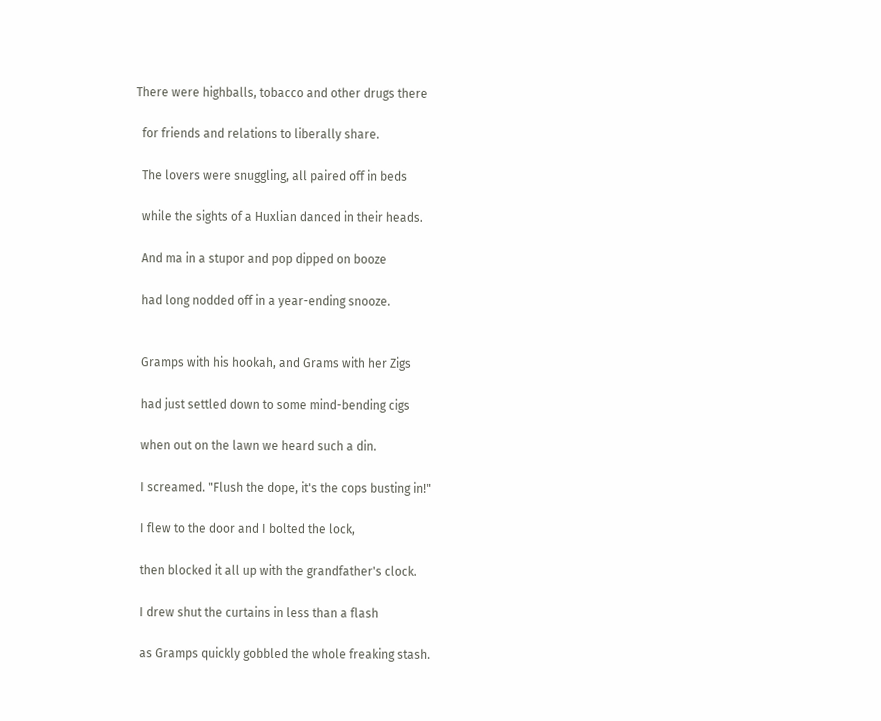There were highballs, tobacco and other drugs there

  for friends and relations to liberally share.

  The lovers were snuggling, all paired off in beds

  while the sights of a Huxlian danced in their heads.

  And ma in a stupor and pop dipped on booze

  had long nodded off in a year-ending snooze.


  Gramps with his hookah, and Grams with her Zigs

  had just settled down to some mind-bending cigs

  when out on the lawn we heard such a din.

  I screamed. "Flush the dope, it's the cops busting in!"

  I flew to the door and I bolted the lock,

  then blocked it all up with the grandfather's clock.

  I drew shut the curtains in less than a flash

  as Gramps quickly gobbled the whole freaking stash.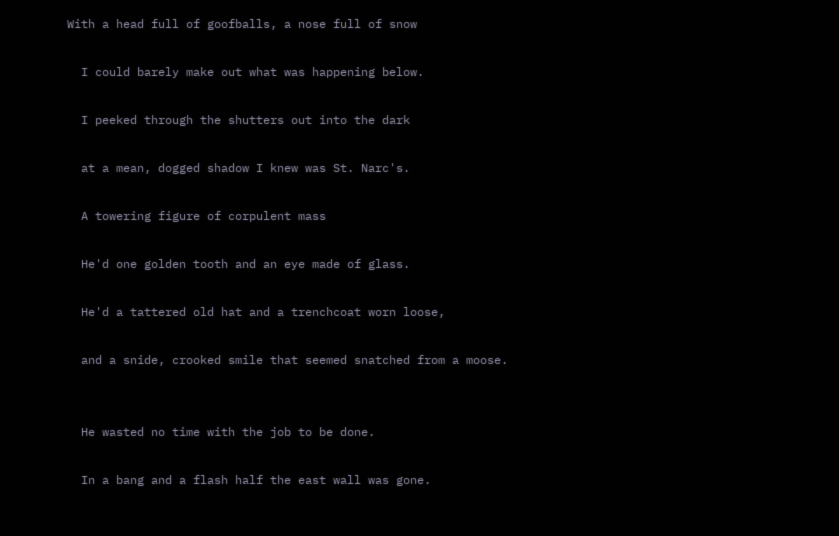With a head full of goofballs, a nose full of snow

  I could barely make out what was happening below.

  I peeked through the shutters out into the dark

  at a mean, dogged shadow I knew was St. Narc's.

  A towering figure of corpulent mass

  He'd one golden tooth and an eye made of glass.

  He'd a tattered old hat and a trenchcoat worn loose,

  and a snide, crooked smile that seemed snatched from a moose.


  He wasted no time with the job to be done.

  In a bang and a flash half the east wall was gone.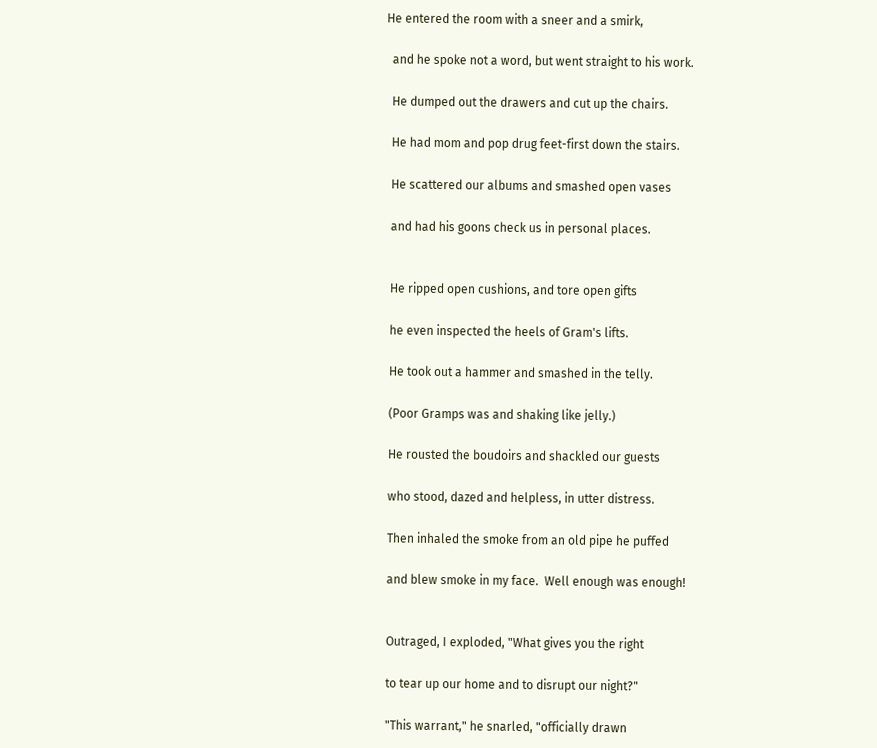He entered the room with a sneer and a smirk,

  and he spoke not a word, but went straight to his work.

  He dumped out the drawers and cut up the chairs.

  He had mom and pop drug feet-first down the stairs.

  He scattered our albums and smashed open vases

  and had his goons check us in personal places.


  He ripped open cushions, and tore open gifts

  he even inspected the heels of Gram's lifts.

  He took out a hammer and smashed in the telly.

  (Poor Gramps was and shaking like jelly.)

  He rousted the boudoirs and shackled our guests

  who stood, dazed and helpless, in utter distress.

  Then inhaled the smoke from an old pipe he puffed

  and blew smoke in my face.  Well enough was enough!


  Outraged, I exploded, "What gives you the right

  to tear up our home and to disrupt our night?"

  "This warrant," he snarled, "officially drawn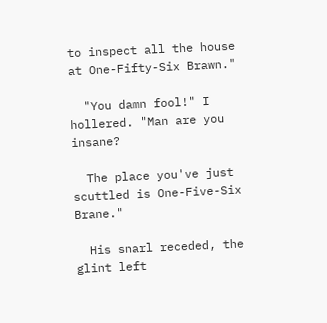to inspect all the house at One-Fifty-Six Brawn."

  "You damn fool!" I hollered. "Man are you insane?

  The place you've just scuttled is One-Five-Six Brane."

  His snarl receded, the glint left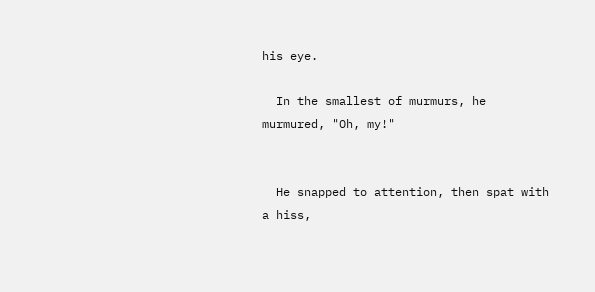his eye.

  In the smallest of murmurs, he murmured, "Oh, my!"


  He snapped to attention, then spat with a hiss,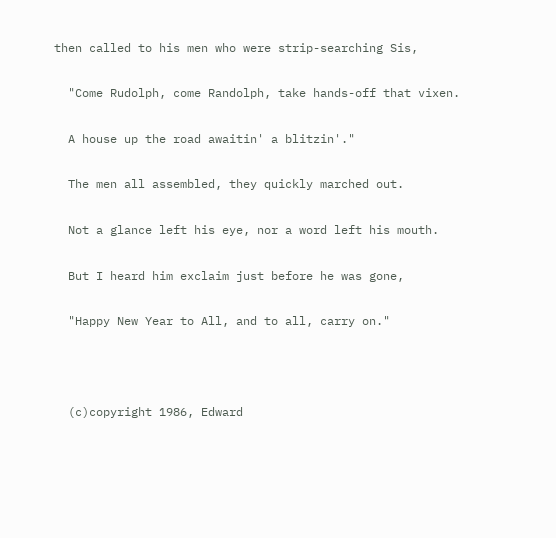then called to his men who were strip-searching Sis,

  "Come Rudolph, come Randolph, take hands-off that vixen.

  A house up the road awaitin' a blitzin'."

  The men all assembled, they quickly marched out.

  Not a glance left his eye, nor a word left his mouth.

  But I heard him exclaim just before he was gone,

  "Happy New Year to All, and to all, carry on."



  (c)copyright 1986, Edward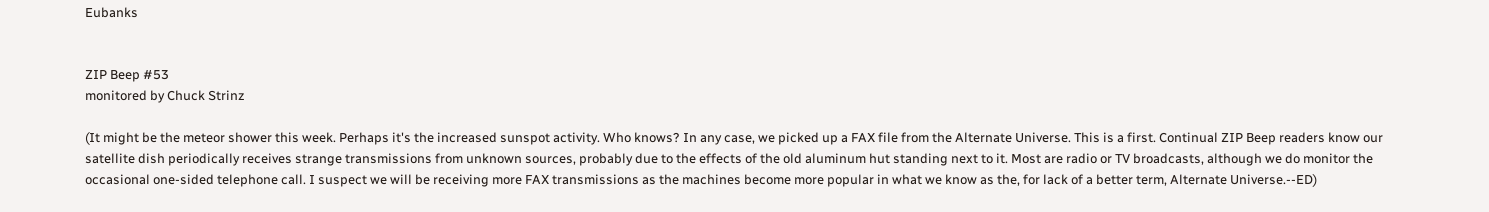Eubanks


ZIP Beep #53
monitored by Chuck Strinz

(It might be the meteor shower this week. Perhaps it's the increased sunspot activity. Who knows? In any case, we picked up a FAX file from the Alternate Universe. This is a first. Continual ZIP Beep readers know our satellite dish periodically receives strange transmissions from unknown sources, probably due to the effects of the old aluminum hut standing next to it. Most are radio or TV broadcasts, although we do monitor the occasional one-sided telephone call. I suspect we will be receiving more FAX transmissions as the machines become more popular in what we know as the, for lack of a better term, Alternate Universe.--ED)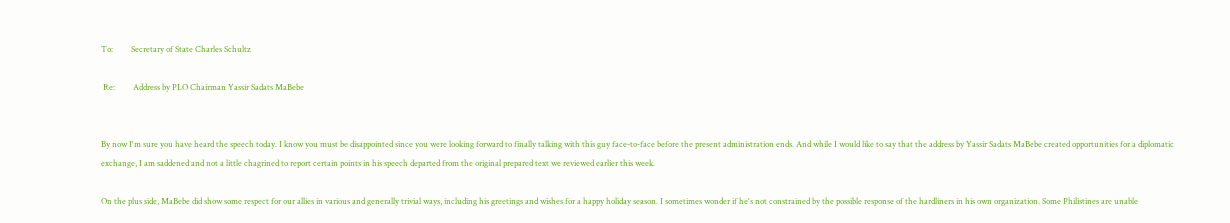To:         Secretary of State Charles Schultz

 Re:         Address by PLO Chairman Yassir Sadats MaBebe


By now I'm sure you have heard the speech today. I know you must be disappointed since you were looking forward to finally talking with this guy face-to-face before the present administration ends. And while I would like to say that the address by Yassir Sadats MaBebe created opportunities for a diplomatic exchange, I am saddened and not a little chagrined to report certain points in his speech departed from the original prepared text we reviewed earlier this week.

On the plus side, MaBebe did show some respect for our allies in various and generally trivial ways, including his greetings and wishes for a happy holiday season. I sometimes wonder if he's not constrained by the possible response of the hardliners in his own organization. Some Philistines are unable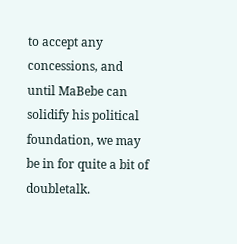to accept any concessions, and until MaBebe can solidify his political foundation, we may be in for quite a bit of doubletalk.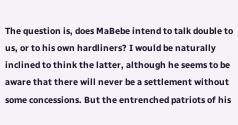The question is, does MaBebe intend to talk double to us, or to his own hardliners? I would be naturally inclined to think the latter, although he seems to be aware that there will never be a settlement without some concessions. But the entrenched patriots of his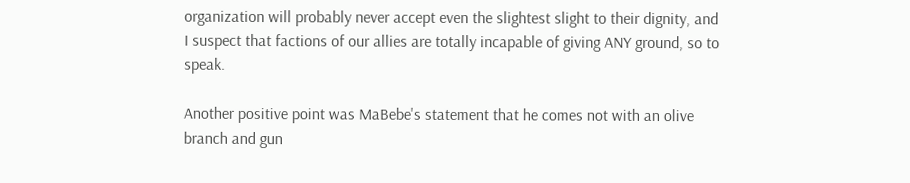organization will probably never accept even the slightest slight to their dignity, and I suspect that factions of our allies are totally incapable of giving ANY ground, so to speak.

Another positive point was MaBebe's statement that he comes not with an olive branch and gun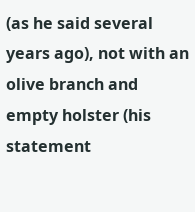(as he said several years ago), not with an olive branch and empty holster (his statement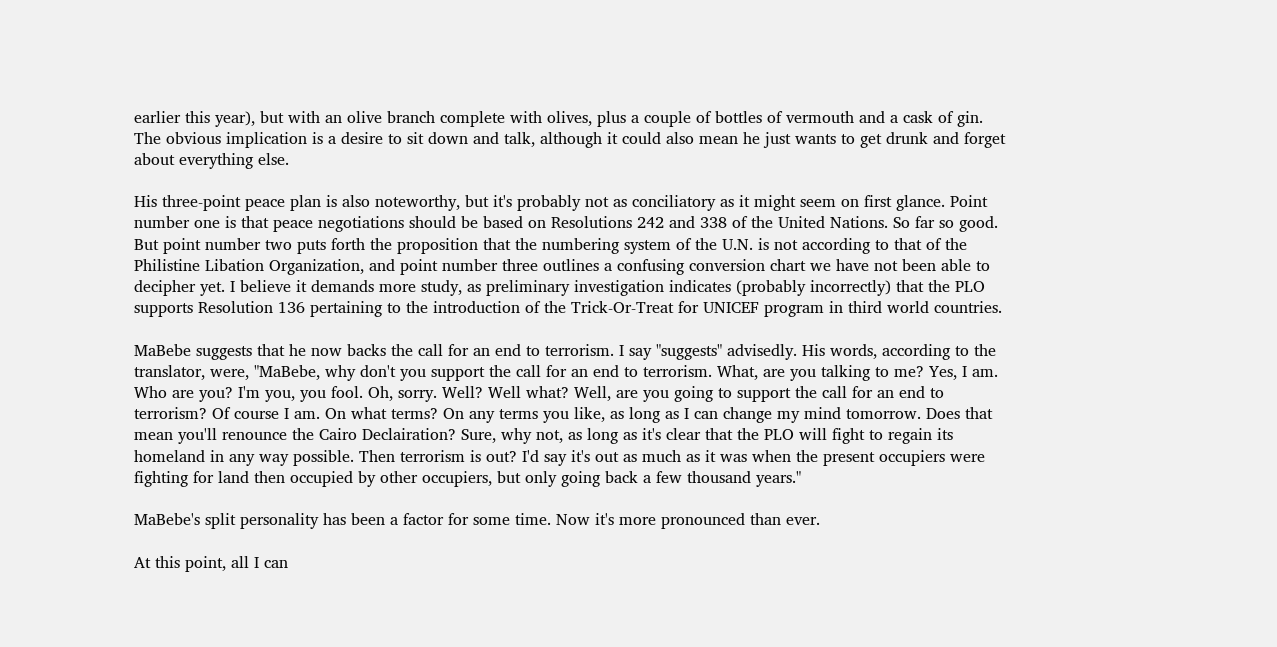earlier this year), but with an olive branch complete with olives, plus a couple of bottles of vermouth and a cask of gin. The obvious implication is a desire to sit down and talk, although it could also mean he just wants to get drunk and forget about everything else.

His three-point peace plan is also noteworthy, but it's probably not as conciliatory as it might seem on first glance. Point number one is that peace negotiations should be based on Resolutions 242 and 338 of the United Nations. So far so good. But point number two puts forth the proposition that the numbering system of the U.N. is not according to that of the Philistine Libation Organization, and point number three outlines a confusing conversion chart we have not been able to decipher yet. I believe it demands more study, as preliminary investigation indicates (probably incorrectly) that the PLO supports Resolution 136 pertaining to the introduction of the Trick-Or-Treat for UNICEF program in third world countries.

MaBebe suggests that he now backs the call for an end to terrorism. I say "suggests" advisedly. His words, according to the translator, were, "MaBebe, why don't you support the call for an end to terrorism. What, are you talking to me? Yes, I am. Who are you? I'm you, you fool. Oh, sorry. Well? Well what? Well, are you going to support the call for an end to terrorism? Of course I am. On what terms? On any terms you like, as long as I can change my mind tomorrow. Does that mean you'll renounce the Cairo Declairation? Sure, why not, as long as it's clear that the PLO will fight to regain its homeland in any way possible. Then terrorism is out? I'd say it's out as much as it was when the present occupiers were fighting for land then occupied by other occupiers, but only going back a few thousand years."

MaBebe's split personality has been a factor for some time. Now it's more pronounced than ever.

At this point, all I can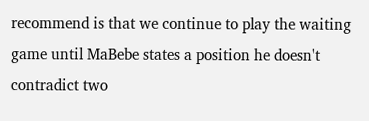recommend is that we continue to play the waiting game until MaBebe states a position he doesn't contradict two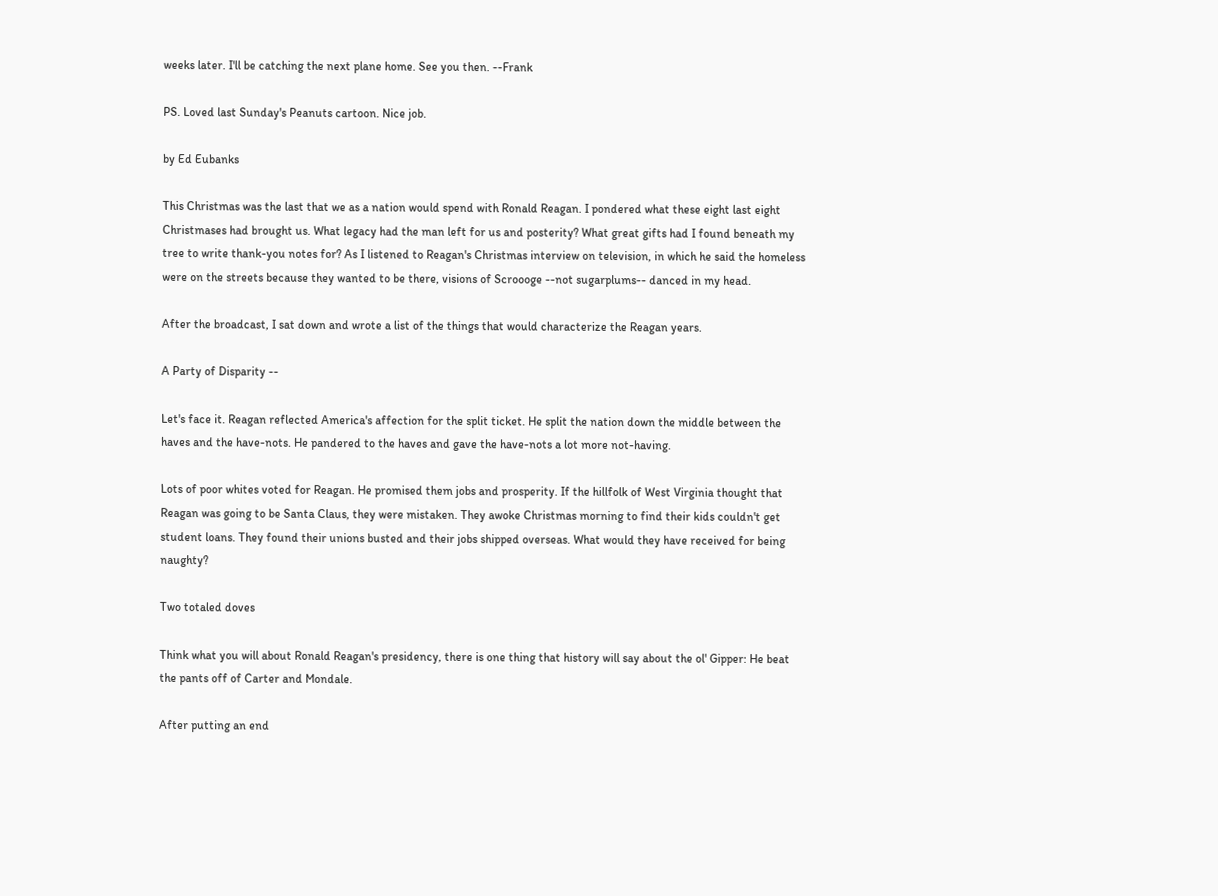weeks later. I'll be catching the next plane home. See you then. --Frank

PS. Loved last Sunday's Peanuts cartoon. Nice job.

by Ed Eubanks

This Christmas was the last that we as a nation would spend with Ronald Reagan. I pondered what these eight last eight Christmases had brought us. What legacy had the man left for us and posterity? What great gifts had I found beneath my tree to write thank-you notes for? As I listened to Reagan's Christmas interview on television, in which he said the homeless were on the streets because they wanted to be there, visions of Scroooge --not sugarplums-- danced in my head.

After the broadcast, I sat down and wrote a list of the things that would characterize the Reagan years.

A Party of Disparity --

Let's face it. Reagan reflected America's affection for the split ticket. He split the nation down the middle between the haves and the have-nots. He pandered to the haves and gave the have-nots a lot more not-having.

Lots of poor whites voted for Reagan. He promised them jobs and prosperity. If the hillfolk of West Virginia thought that Reagan was going to be Santa Claus, they were mistaken. They awoke Christmas morning to find their kids couldn't get student loans. They found their unions busted and their jobs shipped overseas. What would they have received for being naughty?

Two totaled doves

Think what you will about Ronald Reagan's presidency, there is one thing that history will say about the ol' Gipper: He beat the pants off of Carter and Mondale.

After putting an end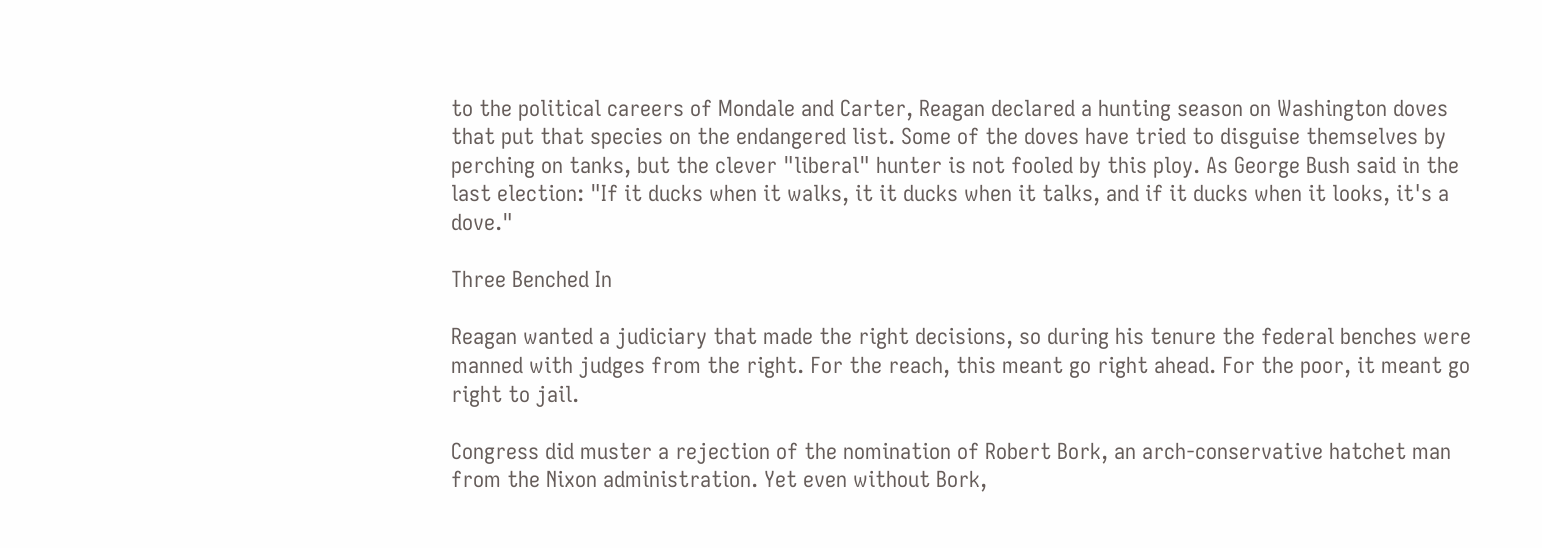to the political careers of Mondale and Carter, Reagan declared a hunting season on Washington doves that put that species on the endangered list. Some of the doves have tried to disguise themselves by perching on tanks, but the clever "liberal" hunter is not fooled by this ploy. As George Bush said in the last election: "If it ducks when it walks, it it ducks when it talks, and if it ducks when it looks, it's a dove."

Three Benched In

Reagan wanted a judiciary that made the right decisions, so during his tenure the federal benches were manned with judges from the right. For the reach, this meant go right ahead. For the poor, it meant go right to jail.

Congress did muster a rejection of the nomination of Robert Bork, an arch-conservative hatchet man from the Nixon administration. Yet even without Bork,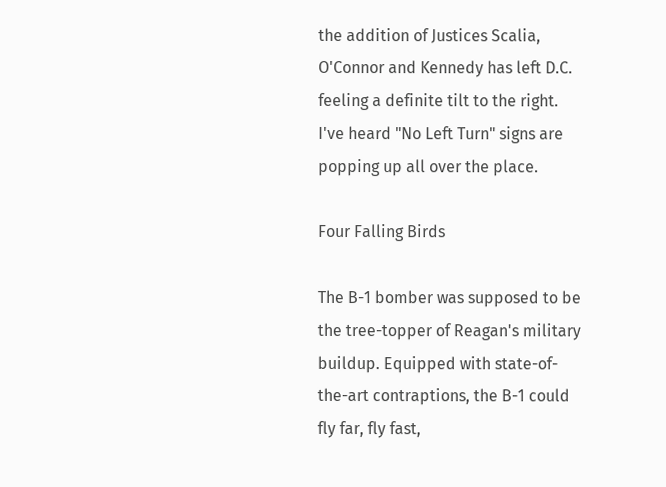the addition of Justices Scalia, O'Connor and Kennedy has left D.C. feeling a definite tilt to the right. I've heard "No Left Turn" signs are popping up all over the place.

Four Falling Birds

The B-1 bomber was supposed to be the tree-topper of Reagan's military buildup. Equipped with state-of-the-art contraptions, the B-1 could fly far, fly fast,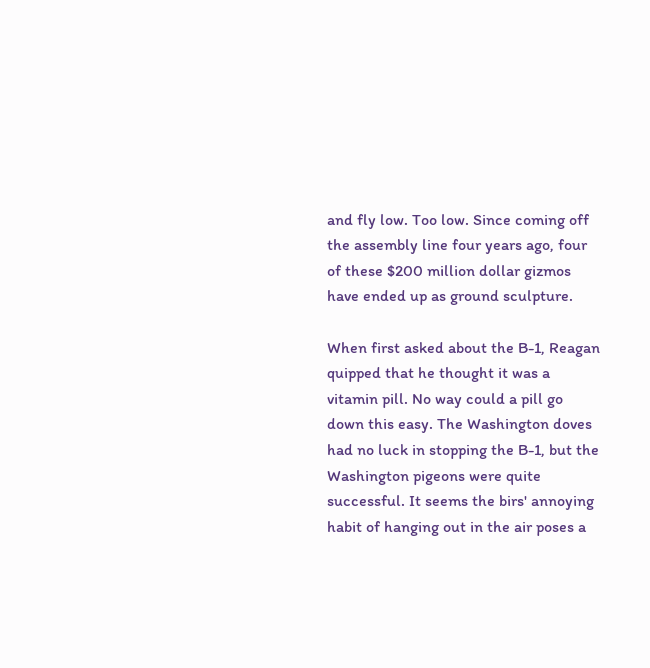and fly low. Too low. Since coming off the assembly line four years ago, four of these $200 million dollar gizmos have ended up as ground sculpture.

When first asked about the B-1, Reagan quipped that he thought it was a vitamin pill. No way could a pill go down this easy. The Washington doves had no luck in stopping the B-1, but the Washington pigeons were quite successful. It seems the birs' annoying habit of hanging out in the air poses a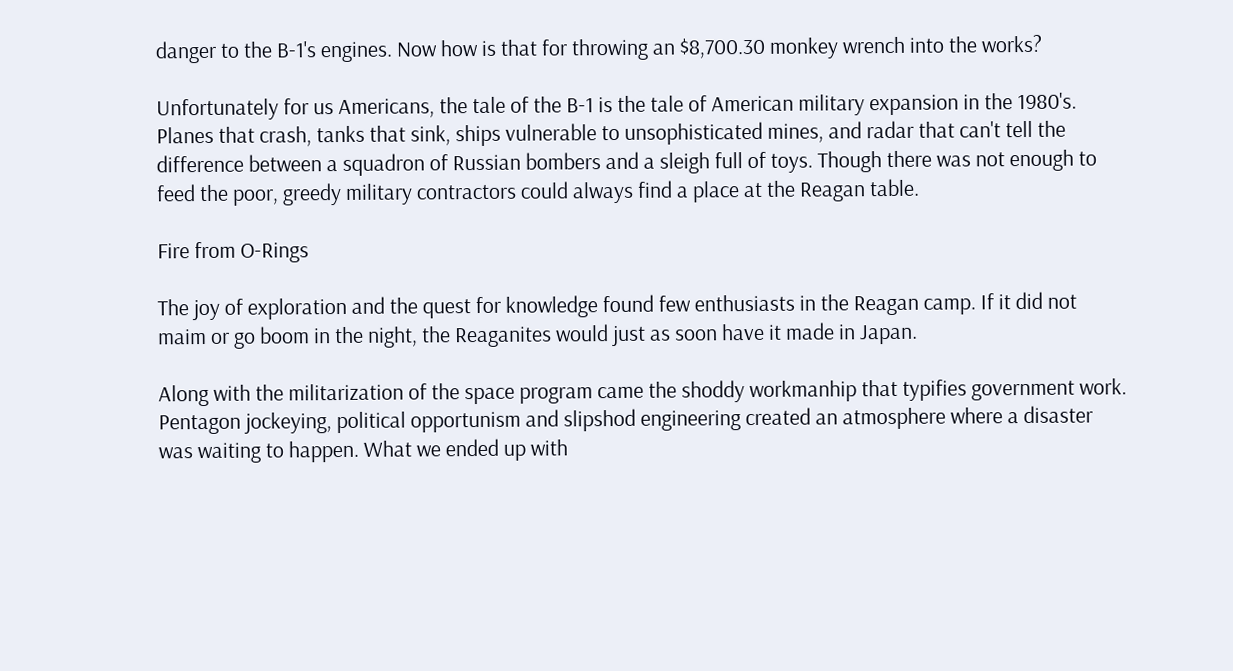danger to the B-1's engines. Now how is that for throwing an $8,700.30 monkey wrench into the works?

Unfortunately for us Americans, the tale of the B-1 is the tale of American military expansion in the 1980's. Planes that crash, tanks that sink, ships vulnerable to unsophisticated mines, and radar that can't tell the difference between a squadron of Russian bombers and a sleigh full of toys. Though there was not enough to feed the poor, greedy military contractors could always find a place at the Reagan table.

Fire from O-Rings

The joy of exploration and the quest for knowledge found few enthusiasts in the Reagan camp. If it did not maim or go boom in the night, the Reaganites would just as soon have it made in Japan.

Along with the militarization of the space program came the shoddy workmanhip that typifies government work. Pentagon jockeying, political opportunism and slipshod engineering created an atmosphere where a disaster was waiting to happen. What we ended up with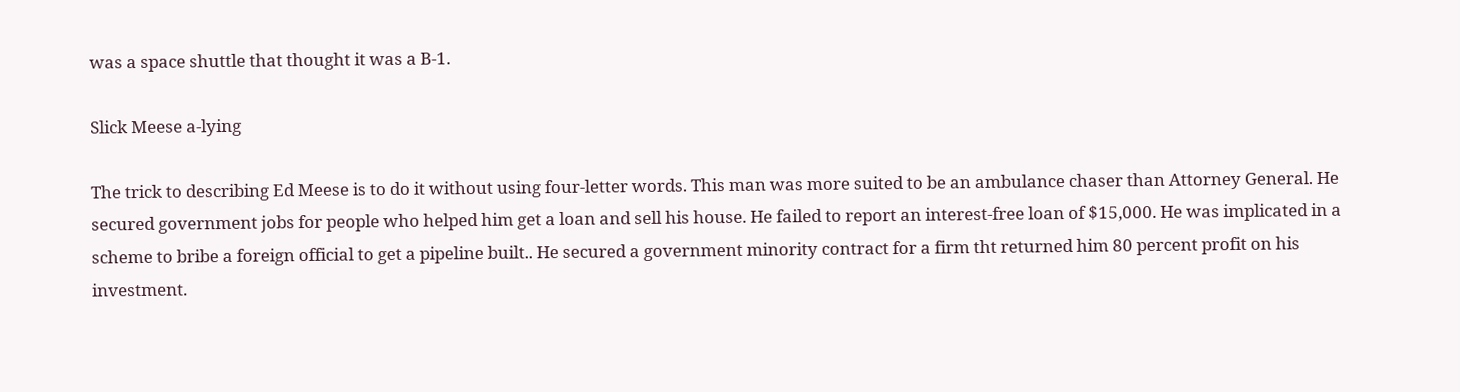was a space shuttle that thought it was a B-1.

Slick Meese a-lying

The trick to describing Ed Meese is to do it without using four-letter words. This man was more suited to be an ambulance chaser than Attorney General. He secured government jobs for people who helped him get a loan and sell his house. He failed to report an interest-free loan of $15,000. He was implicated in a scheme to bribe a foreign official to get a pipeline built.. He secured a government minority contract for a firm tht returned him 80 percent profit on his investment.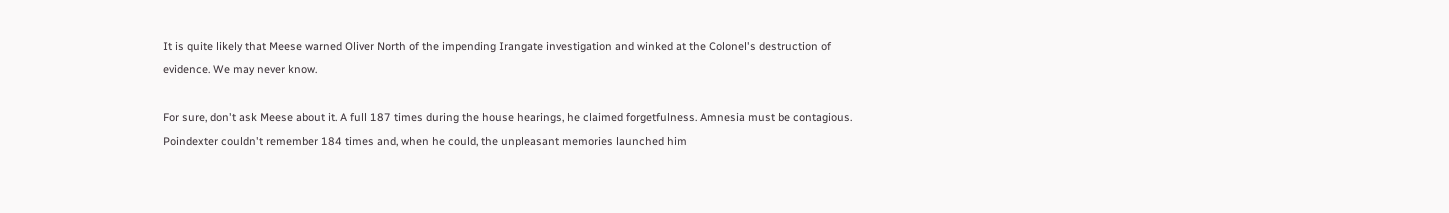It is quite likely that Meese warned Oliver North of the impending Irangate investigation and winked at the Colonel's destruction of evidence. We may never know.

For sure, don't ask Meese about it. A full 187 times during the house hearings, he claimed forgetfulness. Amnesia must be contagious. Poindexter couldn't remember 184 times and, when he could, the unpleasant memories launched him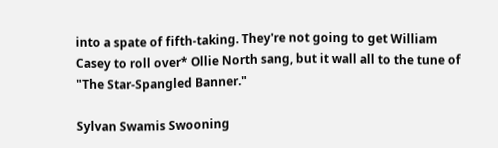into a spate of fifth-taking. They're not going to get William Casey to roll over* Ollie North sang, but it wall all to the tune of "The Star-Spangled Banner."

Sylvan Swamis Swooning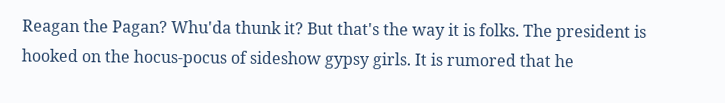Reagan the Pagan? Whu'da thunk it? But that's the way it is folks. The president is hooked on the hocus-pocus of sideshow gypsy girls. It is rumored that he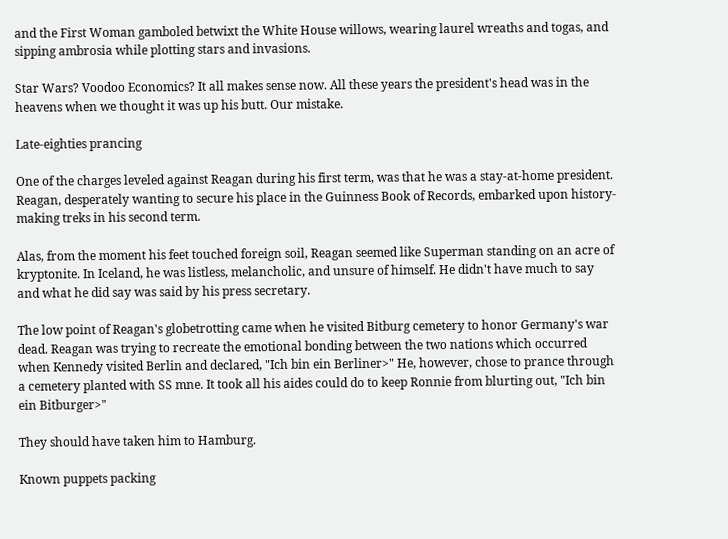and the First Woman gamboled betwixt the White House willows, wearing laurel wreaths and togas, and sipping ambrosia while plotting stars and invasions.

Star Wars? Voodoo Economics? It all makes sense now. All these years the president's head was in the heavens when we thought it was up his butt. Our mistake.

Late-eighties prancing

One of the charges leveled against Reagan during his first term, was that he was a stay-at-home president. Reagan, desperately wanting to secure his place in the Guinness Book of Records, embarked upon history-making treks in his second term.

Alas, from the moment his feet touched foreign soil, Reagan seemed like Superman standing on an acre of kryptonite. In Iceland, he was listless, melancholic, and unsure of himself. He didn't have much to say and what he did say was said by his press secretary.

The low point of Reagan's globetrotting came when he visited Bitburg cemetery to honor Germany's war dead. Reagan was trying to recreate the emotional bonding between the two nations which occurred when Kennedy visited Berlin and declared, "Ich bin ein Berliner>" He, however, chose to prance through a cemetery planted with SS mne. It took all his aides could do to keep Ronnie from blurting out, "Ich bin ein Bitburger>"

They should have taken him to Hamburg.

Known puppets packing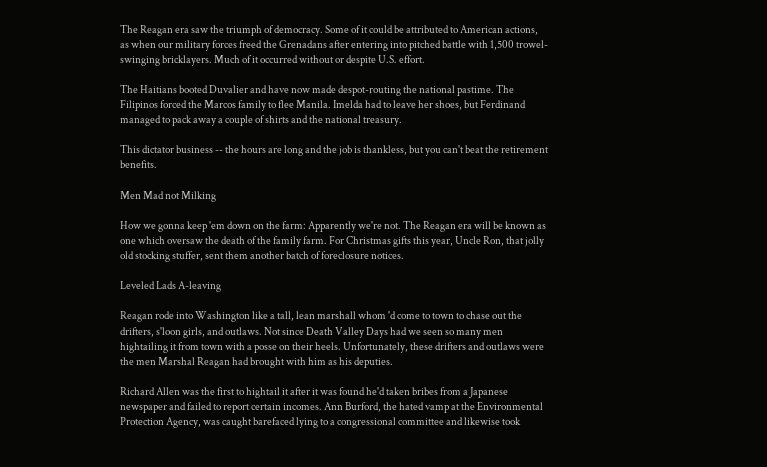The Reagan era saw the triumph of democracy. Some of it could be attributed to American actions, as when our military forces freed the Grenadans after entering into pitched battle with 1,500 trowel-swinging bricklayers. Much of it occurred without or despite U.S. effort.

The Haitians booted Duvalier and have now made despot-routing the national pastime. The Filipinos forced the Marcos family to flee Manila. Imelda had to leave her shoes, but Ferdinand managed to pack away a couple of shirts and the national treasury.

This dictator business -- the hours are long and the job is thankless, but you can't beat the retirement benefits.

Men Mad not Milking

How we gonna keep 'em down on the farm: Apparently we're not. The Reagan era will be known as one which oversaw the death of the family farm. For Christmas gifts this year, Uncle Ron, that jolly old stocking stuffer, sent them another batch of foreclosure notices.

Leveled Lads A-leaving

Reagan rode into Washington like a tall, lean marshall whom 'd come to town to chase out the drifters, s'loon girls, and outlaws. Not since Death Valley Days had we seen so many men hightailing it from town with a posse on their heels. Unfortunately, these drifters and outlaws were the men Marshal Reagan had brought with him as his deputies.

Richard Allen was the first to hightail it after it was found he'd taken bribes from a Japanese newspaper and failed to report certain incomes. Ann Burford, the hated vamp at the Environmental Protection Agency, was caught barefaced lying to a congressional committee and likewise took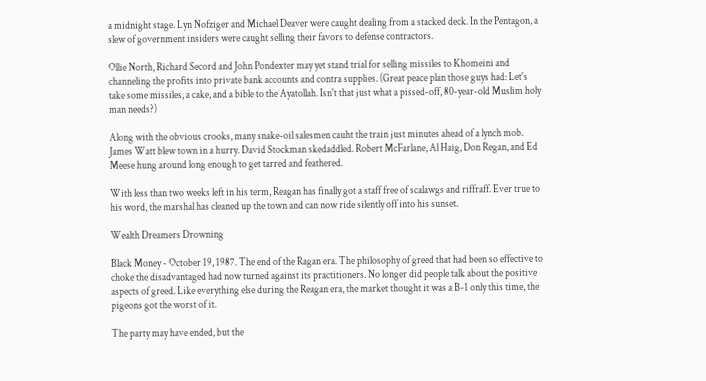a midnight stage. Lyn Nofziger and Michael Deaver were caught dealing from a stacked deck. In the Pentagon, a slew of government insiders were caught selling their favors to defense contractors.

Ollie North, Richard Secord and John Pondexter may yet stand trial for selling missiles to Khomeini and channeling the profits into private bank accounts and contra supplies. (Great peace plan those guys had: Let's take some missiles, a cake, and a bible to the Ayatollah. Isn't that just what a pissed-off, 80-year-old Muslim holy man needs?)

Along with the obvious crooks, many snake-oil salesmen cauht the train just minutes ahead of a lynch mob. James Watt blew town in a hurry. David Stockman skedaddled. Robert McFarlane, Al Haig, Don Regan, and Ed Meese hung around long enough to get tarred and feathered.

With less than two weeks left in his term, Reagan has finally got a staff free of scalawgs and riffraff. Ever true to his word, the marshal has cleaned up the town and can now ride silently off into his sunset.

Wealth Dreamers Drowning

Black Money - October 19, 1987. The end of the Ragan era. The philosophy of greed that had been so effective to choke the disadvantaged had now turned against its practitioners. No longer did people talk about the positive aspects of greed. Like everything else during the Reagan era, the market thought it was a B-1 only this time, the pigeons got the worst of it.

The party may have ended, but the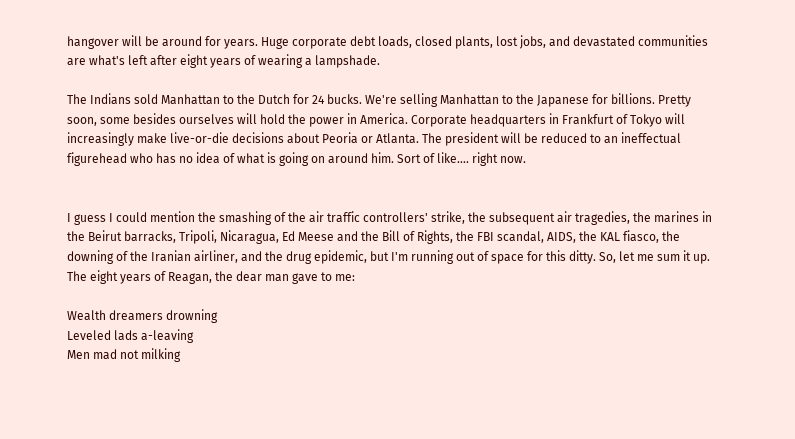hangover will be around for years. Huge corporate debt loads, closed plants, lost jobs, and devastated communities are what's left after eight years of wearing a lampshade.

The Indians sold Manhattan to the Dutch for 24 bucks. We're selling Manhattan to the Japanese for billions. Pretty soon, some besides ourselves will hold the power in America. Corporate headquarters in Frankfurt of Tokyo will increasingly make live-or-die decisions about Peoria or Atlanta. The president will be reduced to an ineffectual figurehead who has no idea of what is going on around him. Sort of like…. right now.


I guess I could mention the smashing of the air traffic controllers' strike, the subsequent air tragedies, the marines in the Beirut barracks, Tripoli, Nicaragua, Ed Meese and the Bill of Rights, the FBI scandal, AIDS, the KAL fiasco, the downing of the Iranian airliner, and the drug epidemic, but I'm running out of space for this ditty. So, let me sum it up. The eight years of Reagan, the dear man gave to me:

Wealth dreamers drowning
Leveled lads a-leaving
Men mad not milking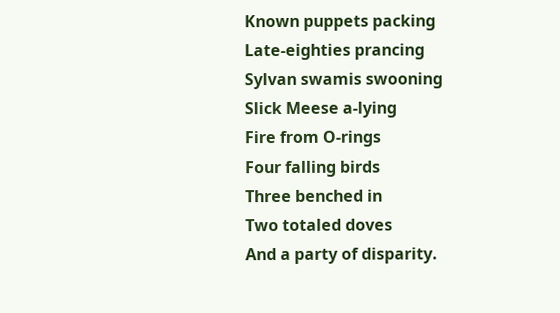Known puppets packing
Late-eighties prancing
Sylvan swamis swooning
Slick Meese a-lying
Fire from O-rings
Four falling birds
Three benched in
Two totaled doves
And a party of disparity.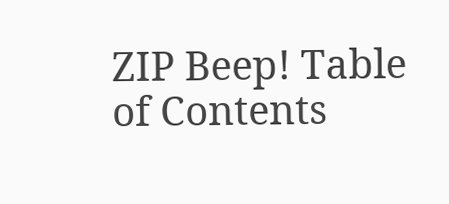ZIP Beep! Table of Contents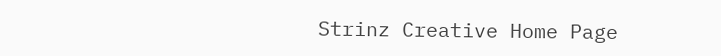Strinz Creative Home Page